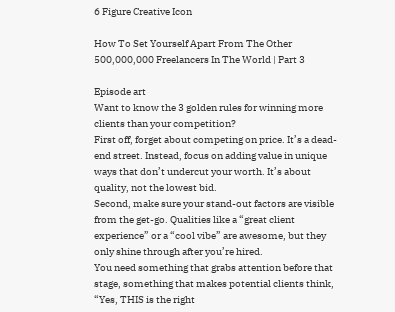6 Figure Creative Icon

How To Set Yourself Apart From The Other 500,000,000 Freelancers In The World | Part 3

Episode art
Want to know the 3 golden rules for winning more clients than your competition?
First off, forget about competing on price. It’s a dead-end street. Instead, focus on adding value in unique ways that don’t undercut your worth. It’s about quality, not the lowest bid.
Second, make sure your stand-out factors are visible from the get-go. Qualities like a “great client experience” or a “cool vibe” are awesome, but they only shine through after you’re hired.
You need something that grabs attention before that stage, something that makes potential clients think, “Yes, THIS is the right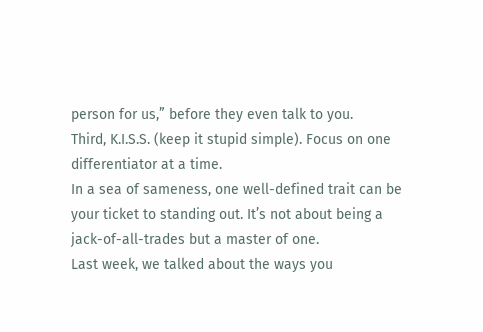person for us,” before they even talk to you.
Third, K.I.S.S. (keep it stupid simple). Focus on one differentiator at a time.
In a sea of sameness, one well-defined trait can be your ticket to standing out. It’s not about being a jack-of-all-trades but a master of one.
Last week, we talked about the ways you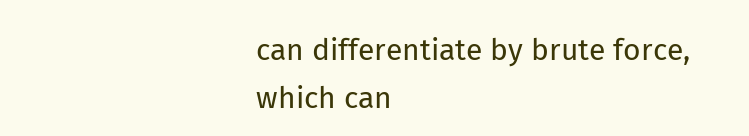can differentiate by brute force, which can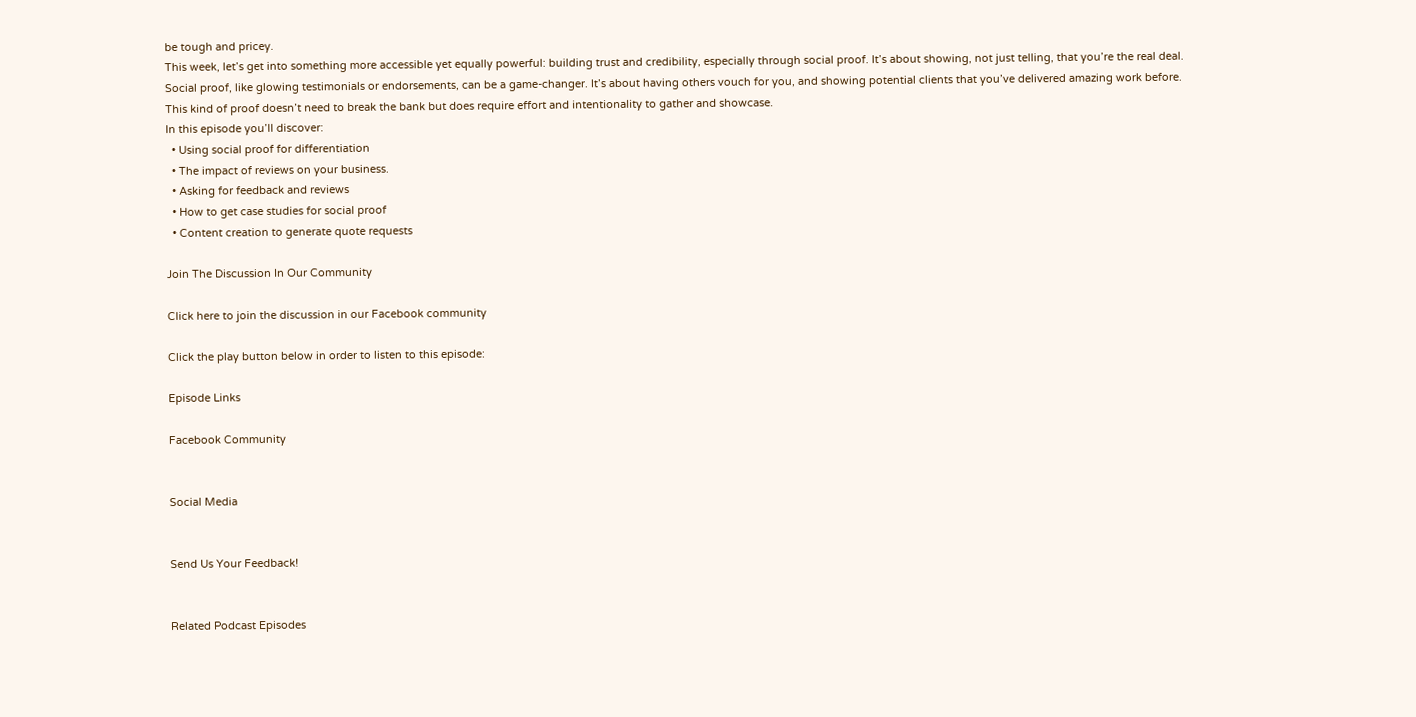be tough and pricey.
This week, let’s get into something more accessible yet equally powerful: building trust and credibility, especially through social proof. It’s about showing, not just telling, that you’re the real deal.
Social proof, like glowing testimonials or endorsements, can be a game-changer. It’s about having others vouch for you, and showing potential clients that you’ve delivered amazing work before.
This kind of proof doesn’t need to break the bank but does require effort and intentionality to gather and showcase.
In this episode you’ll discover:
  • Using social proof for differentiation
  • The impact of reviews on your business.
  • Asking for feedback and reviews
  • How to get case studies for social proof
  • Content creation to generate quote requests

Join The Discussion In Our Community

Click here to join the discussion in our Facebook community

Click the play button below in order to listen to this episode:

Episode Links

Facebook Community


Social Media


Send Us Your Feedback!


Related Podcast Episodes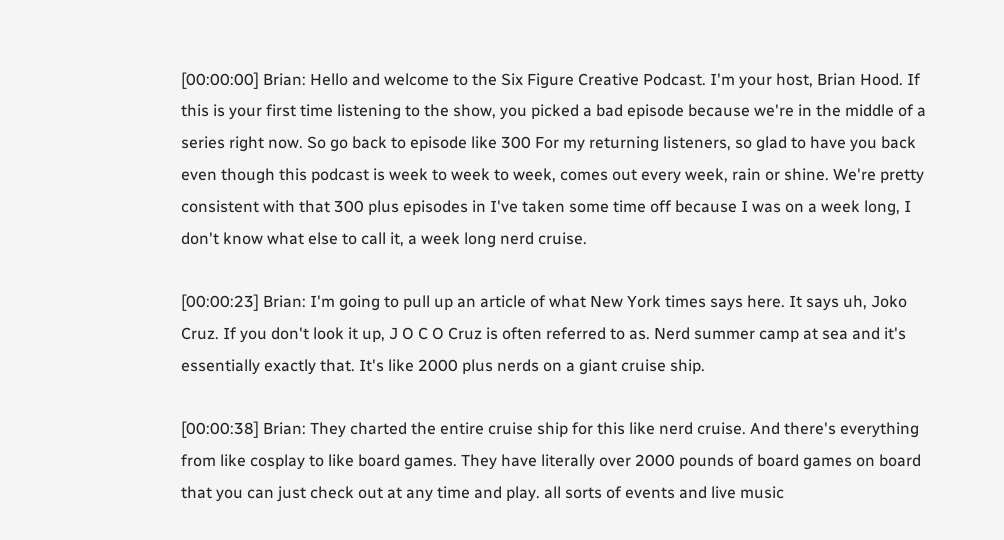[00:00:00] Brian: Hello and welcome to the Six Figure Creative Podcast. I'm your host, Brian Hood. If this is your first time listening to the show, you picked a bad episode because we're in the middle of a series right now. So go back to episode like 300 For my returning listeners, so glad to have you back even though this podcast is week to week to week, comes out every week, rain or shine. We're pretty consistent with that 300 plus episodes in I've taken some time off because I was on a week long, I don't know what else to call it, a week long nerd cruise.

[00:00:23] Brian: I'm going to pull up an article of what New York times says here. It says uh, Joko Cruz. If you don't look it up, J O C O Cruz is often referred to as. Nerd summer camp at sea and it's essentially exactly that. It's like 2000 plus nerds on a giant cruise ship.

[00:00:38] Brian: They charted the entire cruise ship for this like nerd cruise. And there's everything from like cosplay to like board games. They have literally over 2000 pounds of board games on board that you can just check out at any time and play. all sorts of events and live music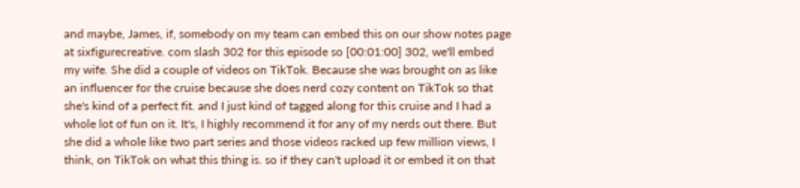and maybe, James, if, somebody on my team can embed this on our show notes page at sixfigurecreative. com slash 302 for this episode so [00:01:00] 302, we'll embed my wife. She did a couple of videos on TikTok. Because she was brought on as like an influencer for the cruise because she does nerd cozy content on TikTok so that she's kind of a perfect fit. and I just kind of tagged along for this cruise and I had a whole lot of fun on it. It's, I highly recommend it for any of my nerds out there. But she did a whole like two part series and those videos racked up few million views, I think, on TikTok on what this thing is. so if they can't upload it or embed it on that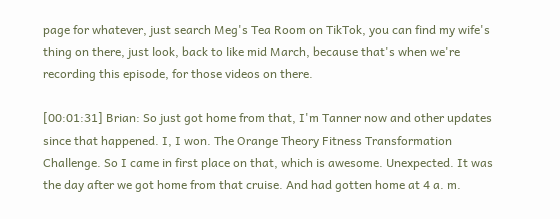page for whatever, just search Meg's Tea Room on TikTok, you can find my wife's thing on there, just look, back to like mid March, because that's when we're recording this episode, for those videos on there.

[00:01:31] Brian: So just got home from that, I'm Tanner now and other updates since that happened. I, I won. The Orange Theory Fitness Transformation Challenge. So I came in first place on that, which is awesome. Unexpected. It was the day after we got home from that cruise. And had gotten home at 4 a. m.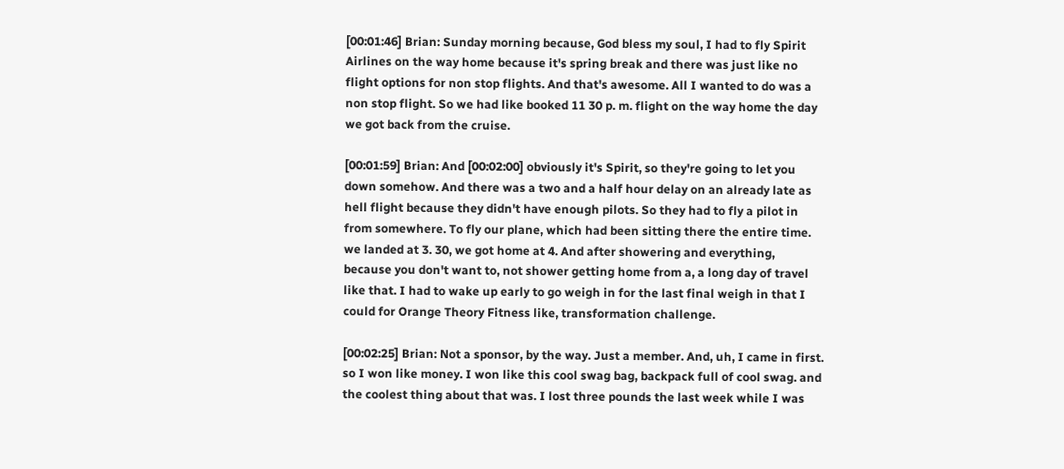[00:01:46] Brian: Sunday morning because, God bless my soul, I had to fly Spirit Airlines on the way home because it's spring break and there was just like no flight options for non stop flights. And that's awesome. All I wanted to do was a non stop flight. So we had like booked 11 30 p. m. flight on the way home the day we got back from the cruise.

[00:01:59] Brian: And [00:02:00] obviously it's Spirit, so they're going to let you down somehow. And there was a two and a half hour delay on an already late as hell flight because they didn't have enough pilots. So they had to fly a pilot in from somewhere. To fly our plane, which had been sitting there the entire time. we landed at 3. 30, we got home at 4. And after showering and everything, because you don't want to, not shower getting home from a, a long day of travel like that. I had to wake up early to go weigh in for the last final weigh in that I could for Orange Theory Fitness like, transformation challenge.

[00:02:25] Brian: Not a sponsor, by the way. Just a member. And, uh, I came in first. so I won like money. I won like this cool swag bag, backpack full of cool swag. and the coolest thing about that was. I lost three pounds the last week while I was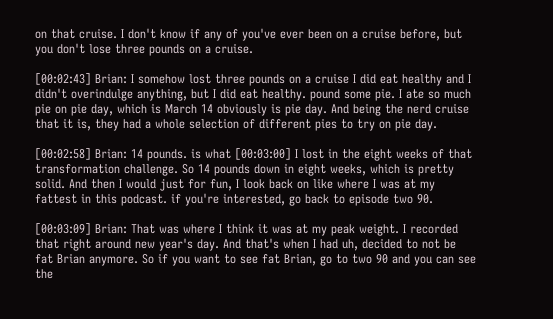on that cruise. I don't know if any of you've ever been on a cruise before, but you don't lose three pounds on a cruise.

[00:02:43] Brian: I somehow lost three pounds on a cruise I did eat healthy and I didn't overindulge anything, but I did eat healthy. pound some pie. I ate so much pie on pie day, which is March 14 obviously is pie day. And being the nerd cruise that it is, they had a whole selection of different pies to try on pie day.

[00:02:58] Brian: 14 pounds. is what [00:03:00] I lost in the eight weeks of that transformation challenge. So 14 pounds down in eight weeks, which is pretty solid. And then I would just for fun, I look back on like where I was at my fattest in this podcast. if you're interested, go back to episode two 90.

[00:03:09] Brian: That was where I think it was at my peak weight. I recorded that right around new year's day. And that's when I had uh, decided to not be fat Brian anymore. So if you want to see fat Brian, go to two 90 and you can see the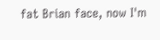fat Brian face, now I'm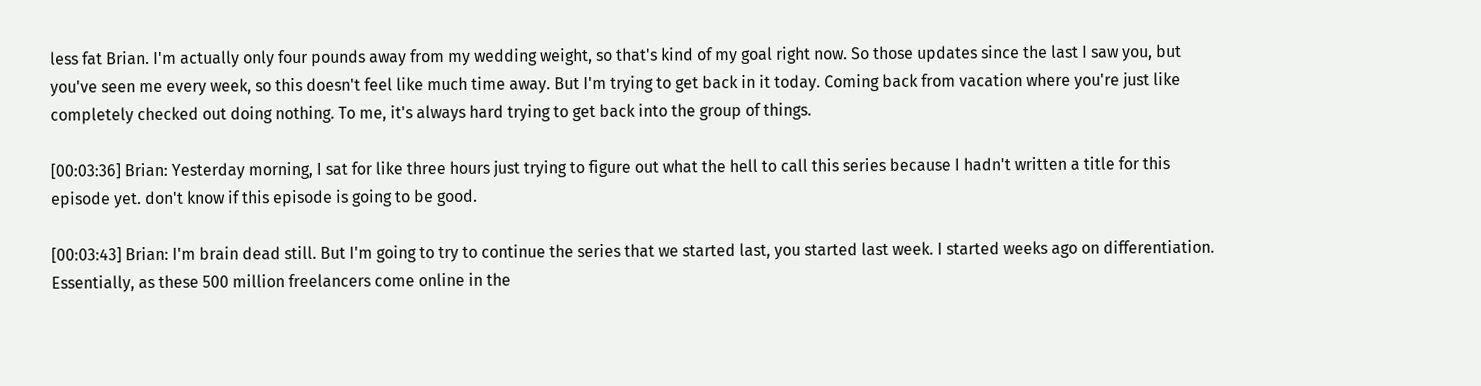less fat Brian. I'm actually only four pounds away from my wedding weight, so that's kind of my goal right now. So those updates since the last I saw you, but you've seen me every week, so this doesn't feel like much time away. But I'm trying to get back in it today. Coming back from vacation where you're just like completely checked out doing nothing. To me, it's always hard trying to get back into the group of things.

[00:03:36] Brian: Yesterday morning, I sat for like three hours just trying to figure out what the hell to call this series because I hadn't written a title for this episode yet. don't know if this episode is going to be good.

[00:03:43] Brian: I'm brain dead still. But I'm going to try to continue the series that we started last, you started last week. I started weeks ago on differentiation. Essentially, as these 500 million freelancers come online in the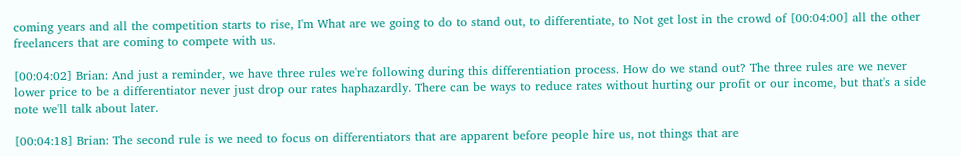coming years and all the competition starts to rise, I'm What are we going to do to stand out, to differentiate, to Not get lost in the crowd of [00:04:00] all the other freelancers that are coming to compete with us.

[00:04:02] Brian: And just a reminder, we have three rules we're following during this differentiation process. How do we stand out? The three rules are we never lower price to be a differentiator never just drop our rates haphazardly. There can be ways to reduce rates without hurting our profit or our income, but that's a side note we'll talk about later.

[00:04:18] Brian: The second rule is we need to focus on differentiators that are apparent before people hire us, not things that are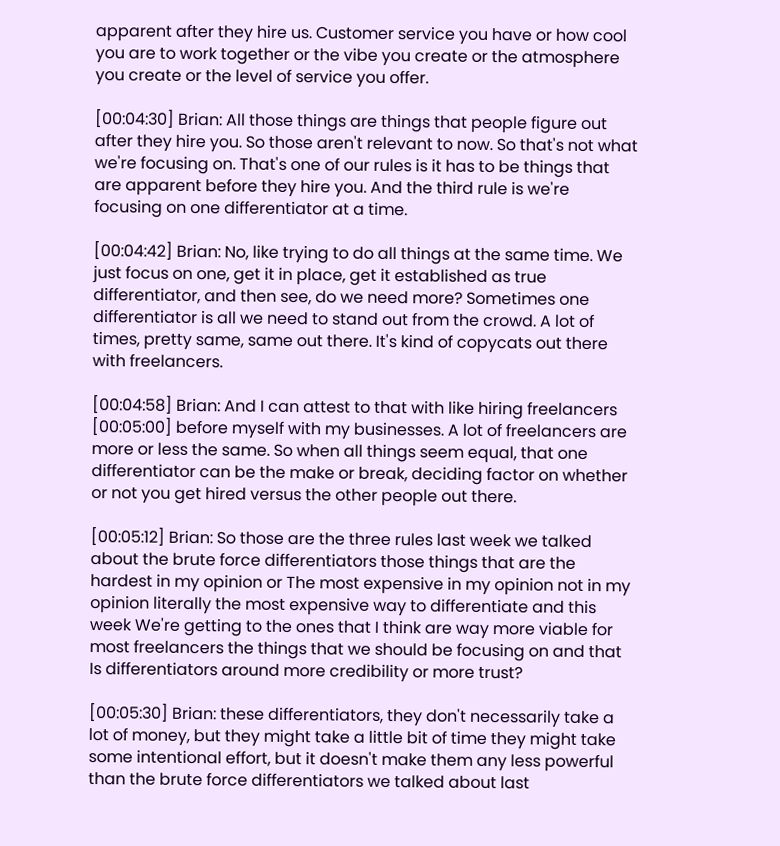apparent after they hire us. Customer service you have or how cool you are to work together or the vibe you create or the atmosphere you create or the level of service you offer.

[00:04:30] Brian: All those things are things that people figure out after they hire you. So those aren't relevant to now. So that's not what we're focusing on. That's one of our rules is it has to be things that are apparent before they hire you. And the third rule is we're focusing on one differentiator at a time.

[00:04:42] Brian: No, like trying to do all things at the same time. We just focus on one, get it in place, get it established as true differentiator, and then see, do we need more? Sometimes one differentiator is all we need to stand out from the crowd. A lot of times, pretty same, same out there. It's kind of copycats out there with freelancers.

[00:04:58] Brian: And I can attest to that with like hiring freelancers [00:05:00] before myself with my businesses. A lot of freelancers are more or less the same. So when all things seem equal, that one differentiator can be the make or break, deciding factor on whether or not you get hired versus the other people out there.

[00:05:12] Brian: So those are the three rules last week we talked about the brute force differentiators those things that are the hardest in my opinion or The most expensive in my opinion not in my opinion literally the most expensive way to differentiate and this week We're getting to the ones that I think are way more viable for most freelancers the things that we should be focusing on and that Is differentiators around more credibility or more trust?

[00:05:30] Brian: these differentiators, they don't necessarily take a lot of money, but they might take a little bit of time they might take some intentional effort, but it doesn't make them any less powerful than the brute force differentiators we talked about last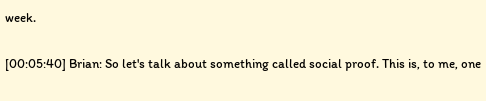week.

[00:05:40] Brian: So let's talk about something called social proof. This is, to me, one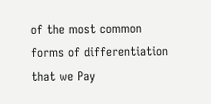of the most common forms of differentiation that we Pay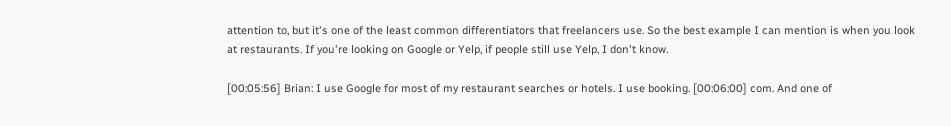attention to, but it's one of the least common differentiators that freelancers use. So the best example I can mention is when you look at restaurants. If you're looking on Google or Yelp, if people still use Yelp, I don't know.

[00:05:56] Brian: I use Google for most of my restaurant searches or hotels. I use booking. [00:06:00] com. And one of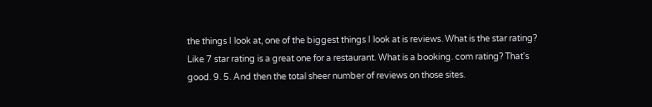the things I look at, one of the biggest things I look at is reviews. What is the star rating? Like 7 star rating is a great one for a restaurant. What is a booking. com rating? That's good. 9. 5. And then the total sheer number of reviews on those sites.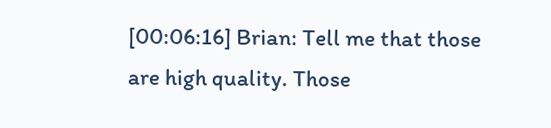[00:06:16] Brian: Tell me that those are high quality. Those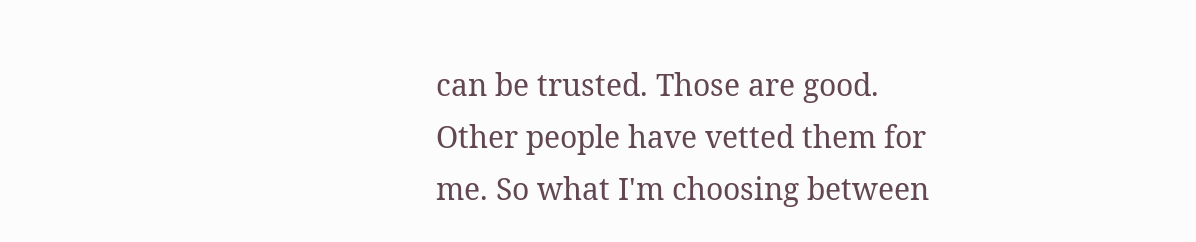can be trusted. Those are good. Other people have vetted them for me. So what I'm choosing between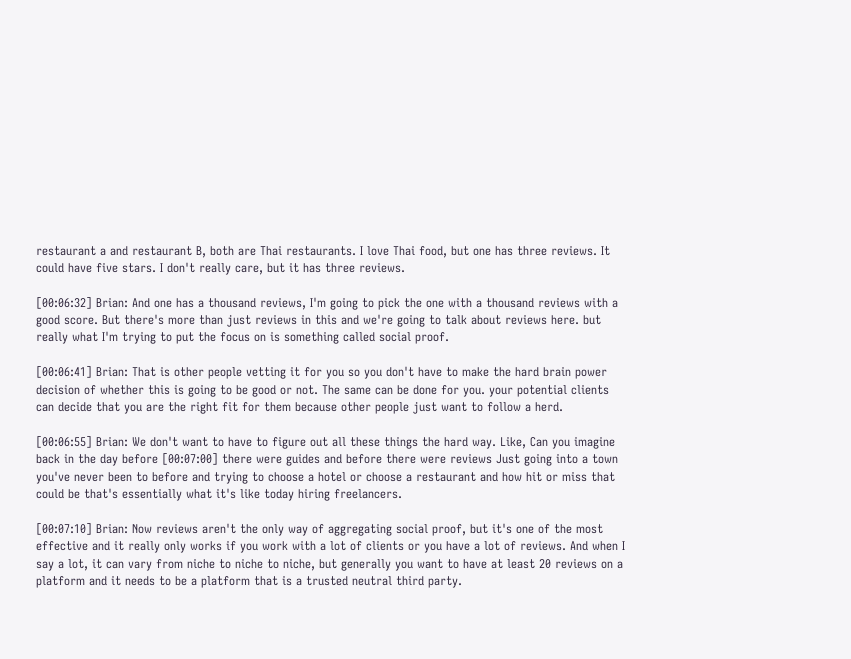restaurant a and restaurant B, both are Thai restaurants. I love Thai food, but one has three reviews. It could have five stars. I don't really care, but it has three reviews.

[00:06:32] Brian: And one has a thousand reviews, I'm going to pick the one with a thousand reviews with a good score. But there's more than just reviews in this and we're going to talk about reviews here. but really what I'm trying to put the focus on is something called social proof.

[00:06:41] Brian: That is other people vetting it for you so you don't have to make the hard brain power decision of whether this is going to be good or not. The same can be done for you. your potential clients can decide that you are the right fit for them because other people just want to follow a herd.

[00:06:55] Brian: We don't want to have to figure out all these things the hard way. Like, Can you imagine back in the day before [00:07:00] there were guides and before there were reviews Just going into a town you've never been to before and trying to choose a hotel or choose a restaurant and how hit or miss that could be that's essentially what it's like today hiring freelancers.

[00:07:10] Brian: Now reviews aren't the only way of aggregating social proof, but it's one of the most effective and it really only works if you work with a lot of clients or you have a lot of reviews. And when I say a lot, it can vary from niche to niche to niche, but generally you want to have at least 20 reviews on a platform and it needs to be a platform that is a trusted neutral third party.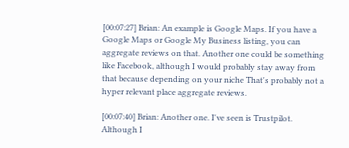[00:07:27] Brian: An example is Google Maps. If you have a Google Maps or Google My Business listing, you can aggregate reviews on that. Another one could be something like Facebook, although I would probably stay away from that because depending on your niche That's probably not a hyper relevant place aggregate reviews.

[00:07:40] Brian: Another one. I've seen is Trustpilot. Although I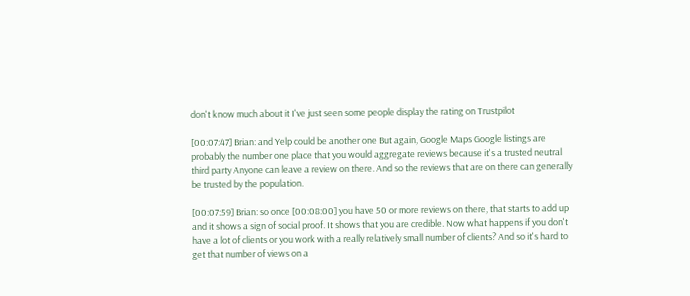don't know much about it I've just seen some people display the rating on Trustpilot

[00:07:47] Brian: and Yelp could be another one But again, Google Maps Google listings are probably the number one place that you would aggregate reviews because it's a trusted neutral third party Anyone can leave a review on there. And so the reviews that are on there can generally be trusted by the population.

[00:07:59] Brian: so once [00:08:00] you have 50 or more reviews on there, that starts to add up and it shows a sign of social proof. It shows that you are credible. Now what happens if you don't have a lot of clients or you work with a really relatively small number of clients? And so it's hard to get that number of views on a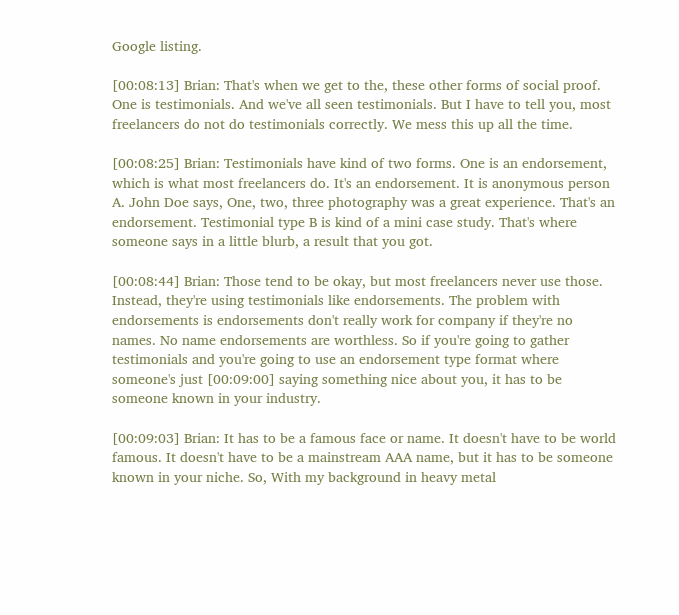Google listing.

[00:08:13] Brian: That's when we get to the, these other forms of social proof. One is testimonials. And we've all seen testimonials. But I have to tell you, most freelancers do not do testimonials correctly. We mess this up all the time.

[00:08:25] Brian: Testimonials have kind of two forms. One is an endorsement, which is what most freelancers do. It's an endorsement. It is anonymous person A. John Doe says, One, two, three photography was a great experience. That's an endorsement. Testimonial type B is kind of a mini case study. That's where someone says in a little blurb, a result that you got.

[00:08:44] Brian: Those tend to be okay, but most freelancers never use those. Instead, they're using testimonials like endorsements. The problem with endorsements is endorsements don't really work for company if they're no names. No name endorsements are worthless. So if you're going to gather testimonials and you're going to use an endorsement type format where someone's just [00:09:00] saying something nice about you, it has to be someone known in your industry.

[00:09:03] Brian: It has to be a famous face or name. It doesn't have to be world famous. It doesn't have to be a mainstream AAA name, but it has to be someone known in your niche. So, With my background in heavy metal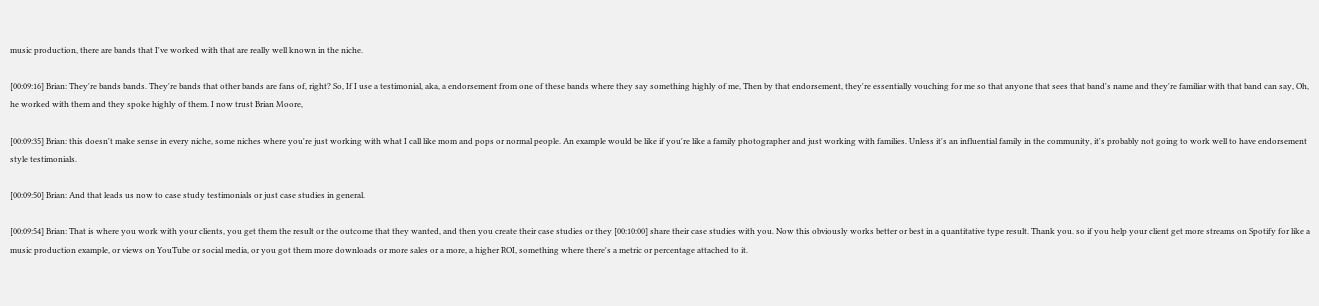music production, there are bands that I've worked with that are really well known in the niche.

[00:09:16] Brian: They're bands bands. They're bands that other bands are fans of, right? So, If I use a testimonial, aka, a endorsement from one of these bands where they say something highly of me, Then by that endorsement, they're essentially vouching for me so that anyone that sees that band's name and they're familiar with that band can say, Oh, he worked with them and they spoke highly of them. I now trust Brian Moore,

[00:09:35] Brian: this doesn't make sense in every niche, some niches where you're just working with what I call like mom and pops or normal people. An example would be like if you're like a family photographer and just working with families. Unless it's an influential family in the community, it's probably not going to work well to have endorsement style testimonials.

[00:09:50] Brian: And that leads us now to case study testimonials or just case studies in general.

[00:09:54] Brian: That is where you work with your clients, you get them the result or the outcome that they wanted, and then you create their case studies or they [00:10:00] share their case studies with you. Now this obviously works better or best in a quantitative type result. Thank you. so if you help your client get more streams on Spotify for like a music production example, or views on YouTube or social media, or you got them more downloads or more sales or a more, a higher ROI, something where there's a metric or percentage attached to it.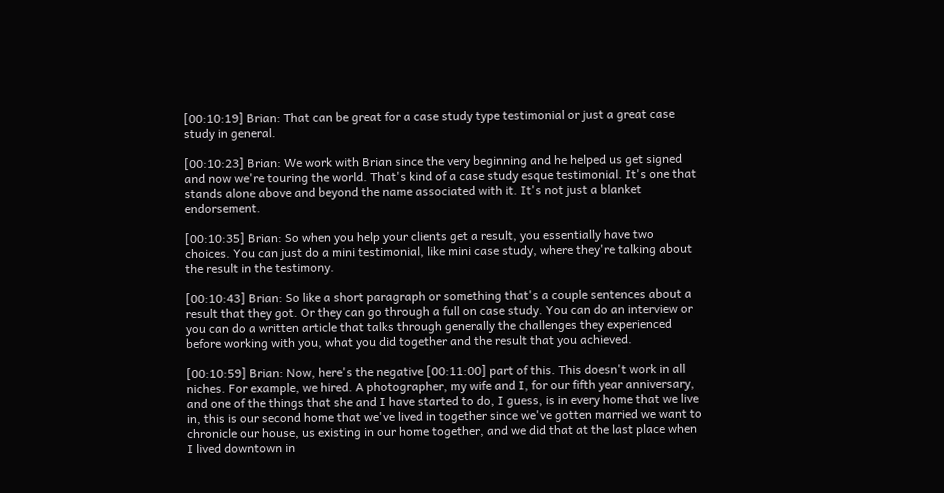[00:10:19] Brian: That can be great for a case study type testimonial or just a great case study in general.

[00:10:23] Brian: We work with Brian since the very beginning and he helped us get signed and now we're touring the world. That's kind of a case study esque testimonial. It's one that stands alone above and beyond the name associated with it. It's not just a blanket endorsement.

[00:10:35] Brian: So when you help your clients get a result, you essentially have two choices. You can just do a mini testimonial, like mini case study, where they're talking about the result in the testimony.

[00:10:43] Brian: So like a short paragraph or something that's a couple sentences about a result that they got. Or they can go through a full on case study. You can do an interview or you can do a written article that talks through generally the challenges they experienced before working with you, what you did together and the result that you achieved.

[00:10:59] Brian: Now, here's the negative [00:11:00] part of this. This doesn't work in all niches. For example, we hired. A photographer, my wife and I, for our fifth year anniversary, and one of the things that she and I have started to do, I guess, is in every home that we live in, this is our second home that we've lived in together since we've gotten married we want to chronicle our house, us existing in our home together, and we did that at the last place when I lived downtown in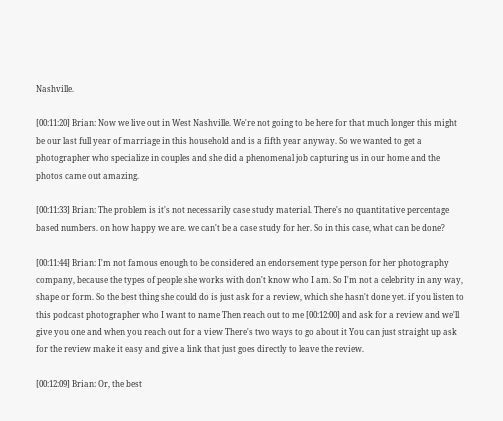Nashville.

[00:11:20] Brian: Now we live out in West Nashville. We're not going to be here for that much longer this might be our last full year of marriage in this household and is a fifth year anyway. So we wanted to get a photographer who specialize in couples and she did a phenomenal job capturing us in our home and the photos came out amazing.

[00:11:33] Brian: The problem is it's not necessarily case study material. There's no quantitative percentage based numbers. on how happy we are. we can't be a case study for her. So in this case, what can be done?

[00:11:44] Brian: I'm not famous enough to be considered an endorsement type person for her photography company, because the types of people she works with don't know who I am. So I'm not a celebrity in any way, shape or form. So the best thing she could do is just ask for a review, which she hasn't done yet. if you listen to this podcast photographer who I want to name Then reach out to me [00:12:00] and ask for a review and we'll give you one and when you reach out for a view There's two ways to go about it You can just straight up ask for the review make it easy and give a link that just goes directly to leave the review.

[00:12:09] Brian: Or, the best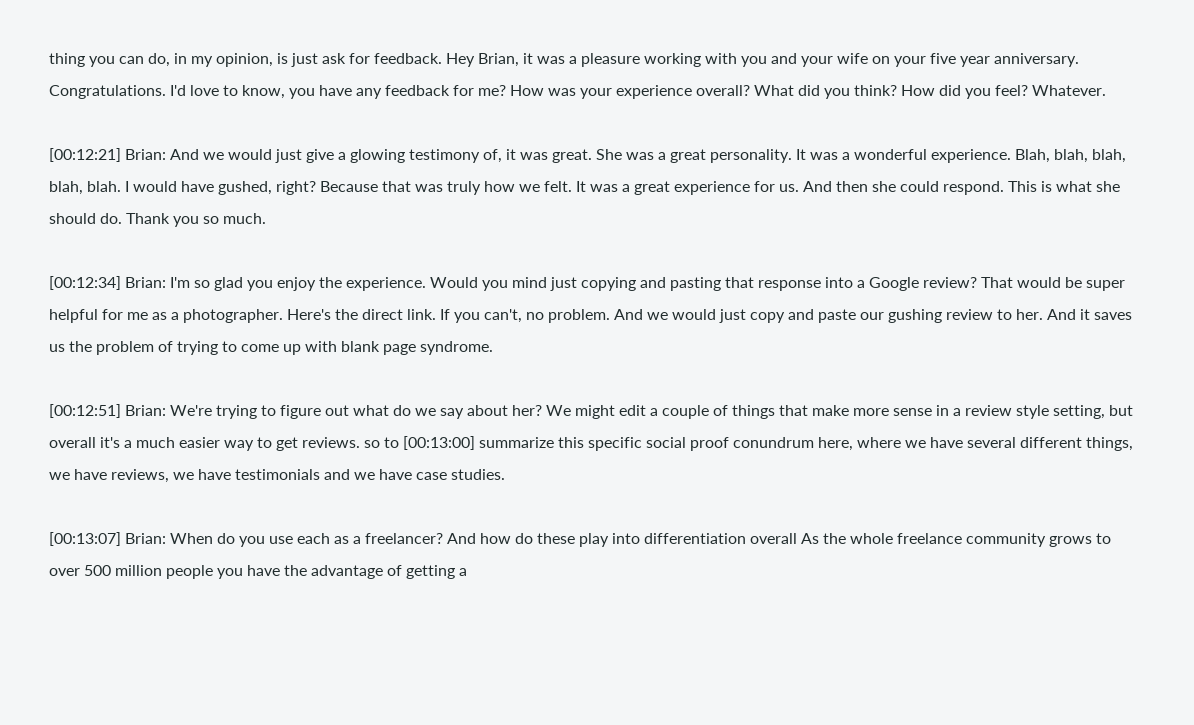thing you can do, in my opinion, is just ask for feedback. Hey Brian, it was a pleasure working with you and your wife on your five year anniversary. Congratulations. I'd love to know, you have any feedback for me? How was your experience overall? What did you think? How did you feel? Whatever.

[00:12:21] Brian: And we would just give a glowing testimony of, it was great. She was a great personality. It was a wonderful experience. Blah, blah, blah, blah, blah. I would have gushed, right? Because that was truly how we felt. It was a great experience for us. And then she could respond. This is what she should do. Thank you so much.

[00:12:34] Brian: I'm so glad you enjoy the experience. Would you mind just copying and pasting that response into a Google review? That would be super helpful for me as a photographer. Here's the direct link. If you can't, no problem. And we would just copy and paste our gushing review to her. And it saves us the problem of trying to come up with blank page syndrome.

[00:12:51] Brian: We're trying to figure out what do we say about her? We might edit a couple of things that make more sense in a review style setting, but overall it's a much easier way to get reviews. so to [00:13:00] summarize this specific social proof conundrum here, where we have several different things, we have reviews, we have testimonials and we have case studies.

[00:13:07] Brian: When do you use each as a freelancer? And how do these play into differentiation overall As the whole freelance community grows to over 500 million people you have the advantage of getting a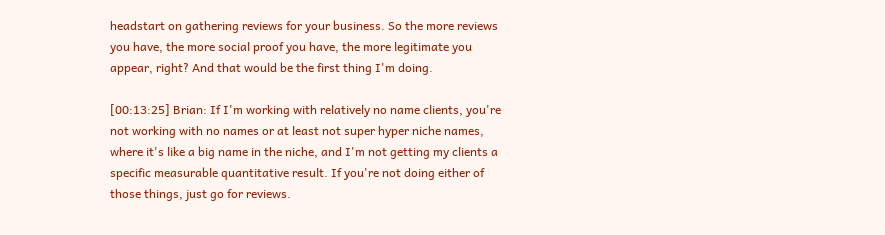headstart on gathering reviews for your business. So the more reviews you have, the more social proof you have, the more legitimate you appear, right? And that would be the first thing I'm doing.

[00:13:25] Brian: If I'm working with relatively no name clients, you're not working with no names or at least not super hyper niche names, where it's like a big name in the niche, and I'm not getting my clients a specific measurable quantitative result. If you're not doing either of those things, just go for reviews.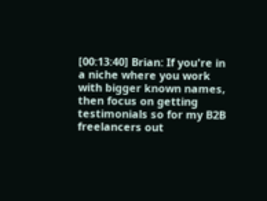[00:13:40] Brian: If you're in a niche where you work with bigger known names, then focus on getting testimonials so for my B2B freelancers out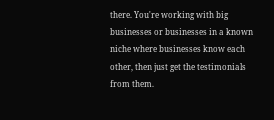there. You're working with big businesses or businesses in a known niche where businesses know each other, then just get the testimonials from them.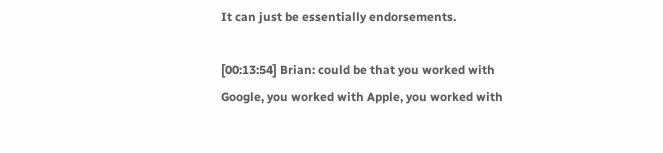It can just be essentially endorsements.

[00:13:54] Brian: could be that you worked with Google, you worked with Apple, you worked with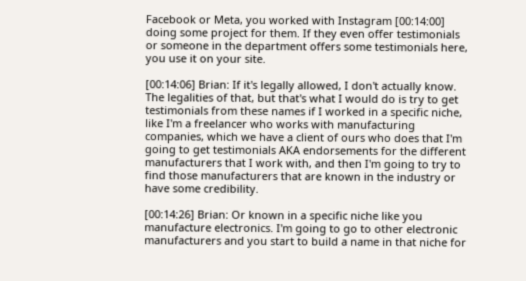Facebook or Meta, you worked with Instagram [00:14:00] doing some project for them. If they even offer testimonials or someone in the department offers some testimonials here, you use it on your site.

[00:14:06] Brian: If it's legally allowed, I don't actually know. The legalities of that, but that's what I would do is try to get testimonials from these names if I worked in a specific niche, like I'm a freelancer who works with manufacturing companies, which we have a client of ours who does that I'm going to get testimonials AKA endorsements for the different manufacturers that I work with, and then I'm going to try to find those manufacturers that are known in the industry or have some credibility.

[00:14:26] Brian: Or known in a specific niche like you manufacture electronics. I'm going to go to other electronic manufacturers and you start to build a name in that niche for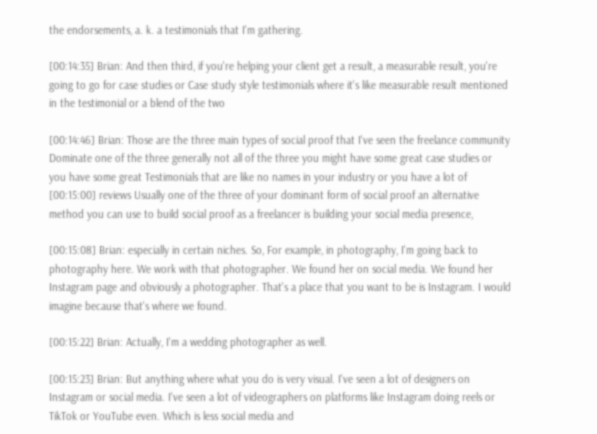the endorsements, a. k. a testimonials that I'm gathering.

[00:14:35] Brian: And then third, if you're helping your client get a result, a measurable result, you're going to go for case studies or Case study style testimonials where it's like measurable result mentioned in the testimonial or a blend of the two

[00:14:46] Brian: Those are the three main types of social proof that I've seen the freelance community Dominate one of the three generally not all of the three you might have some great case studies or you have some great Testimonials that are like no names in your industry or you have a lot of [00:15:00] reviews Usually one of the three of your dominant form of social proof an alternative method you can use to build social proof as a freelancer is building your social media presence,

[00:15:08] Brian: especially in certain niches. So, For example, in photography, I'm going back to photography here. We work with that photographer. We found her on social media. We found her Instagram page and obviously a photographer. That's a place that you want to be is Instagram. I would imagine because that's where we found.

[00:15:22] Brian: Actually, I'm a wedding photographer as well.

[00:15:23] Brian: But anything where what you do is very visual. I've seen a lot of designers on Instagram or social media. I've seen a lot of videographers on platforms like Instagram doing reels or TikTok or YouTube even. Which is less social media and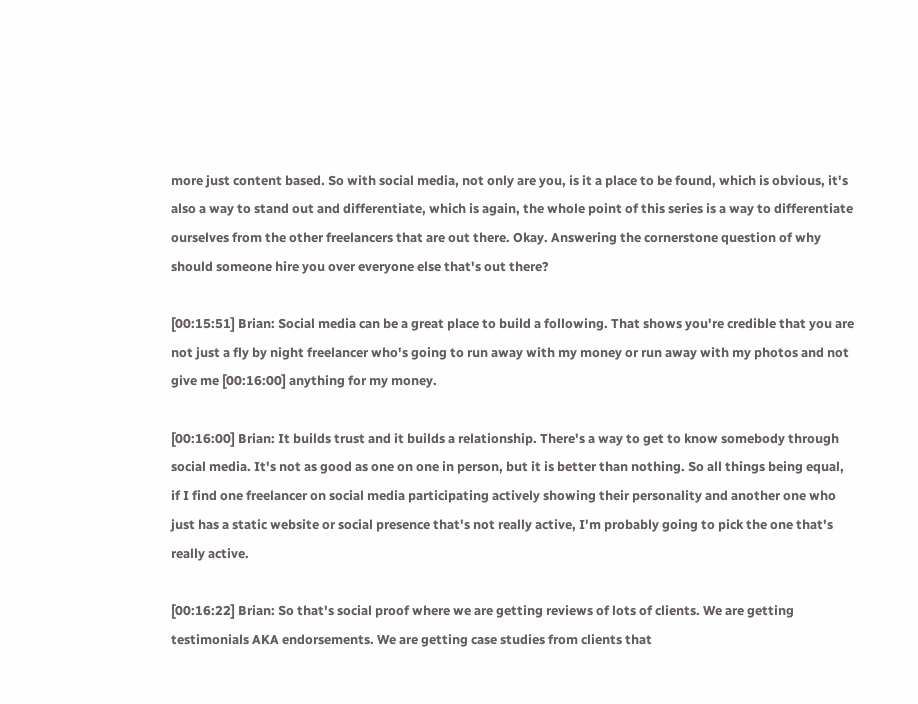more just content based. So with social media, not only are you, is it a place to be found, which is obvious, it's also a way to stand out and differentiate, which is again, the whole point of this series is a way to differentiate ourselves from the other freelancers that are out there. Okay. Answering the cornerstone question of why should someone hire you over everyone else that's out there?

[00:15:51] Brian: Social media can be a great place to build a following. That shows you're credible that you are not just a fly by night freelancer who's going to run away with my money or run away with my photos and not give me [00:16:00] anything for my money.

[00:16:00] Brian: It builds trust and it builds a relationship. There's a way to get to know somebody through social media. It's not as good as one on one in person, but it is better than nothing. So all things being equal, if I find one freelancer on social media participating actively showing their personality and another one who just has a static website or social presence that's not really active, I'm probably going to pick the one that's really active.

[00:16:22] Brian: So that's social proof where we are getting reviews of lots of clients. We are getting testimonials AKA endorsements. We are getting case studies from clients that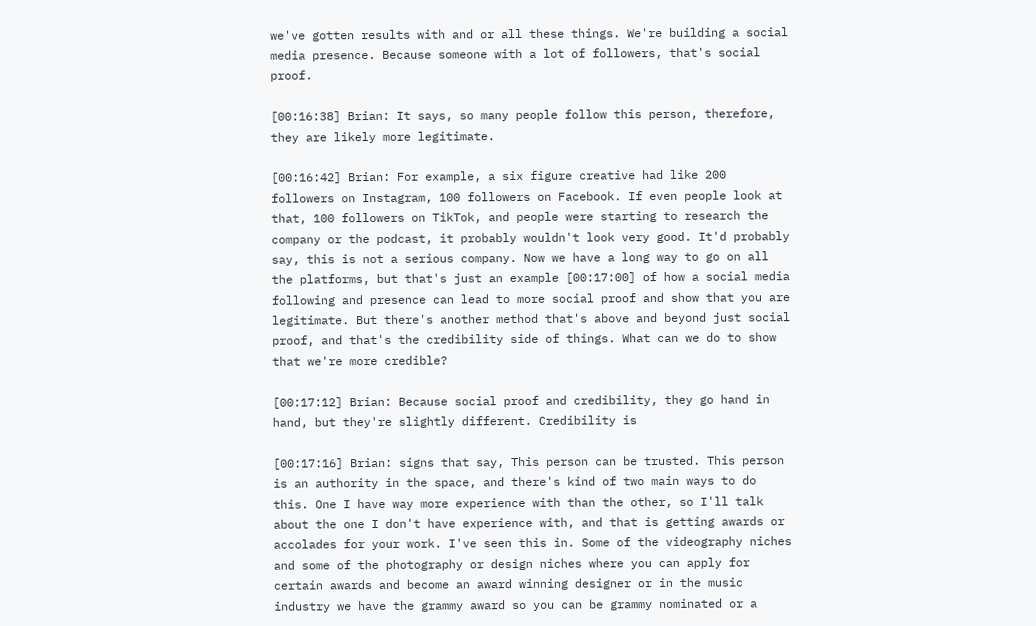we've gotten results with and or all these things. We're building a social media presence. Because someone with a lot of followers, that's social proof.

[00:16:38] Brian: It says, so many people follow this person, therefore, they are likely more legitimate.

[00:16:42] Brian: For example, a six figure creative had like 200 followers on Instagram, 100 followers on Facebook. If even people look at that, 100 followers on TikTok, and people were starting to research the company or the podcast, it probably wouldn't look very good. It'd probably say, this is not a serious company. Now we have a long way to go on all the platforms, but that's just an example [00:17:00] of how a social media following and presence can lead to more social proof and show that you are legitimate. But there's another method that's above and beyond just social proof, and that's the credibility side of things. What can we do to show that we're more credible?

[00:17:12] Brian: Because social proof and credibility, they go hand in hand, but they're slightly different. Credibility is

[00:17:16] Brian: signs that say, This person can be trusted. This person is an authority in the space, and there's kind of two main ways to do this. One I have way more experience with than the other, so I'll talk about the one I don't have experience with, and that is getting awards or accolades for your work. I've seen this in. Some of the videography niches and some of the photography or design niches where you can apply for certain awards and become an award winning designer or in the music industry we have the grammy award so you can be grammy nominated or a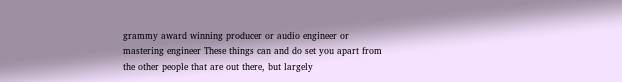grammy award winning producer or audio engineer or mastering engineer These things can and do set you apart from the other people that are out there, but largely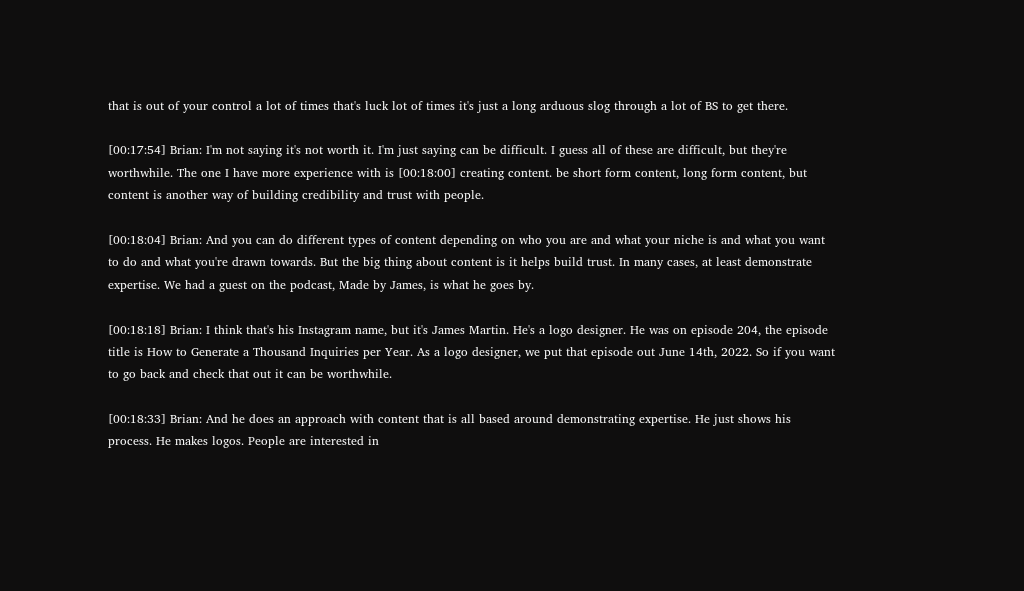that is out of your control a lot of times that's luck lot of times it's just a long arduous slog through a lot of BS to get there.

[00:17:54] Brian: I'm not saying it's not worth it. I'm just saying can be difficult. I guess all of these are difficult, but they're worthwhile. The one I have more experience with is [00:18:00] creating content. be short form content, long form content, but content is another way of building credibility and trust with people.

[00:18:04] Brian: And you can do different types of content depending on who you are and what your niche is and what you want to do and what you're drawn towards. But the big thing about content is it helps build trust. In many cases, at least demonstrate expertise. We had a guest on the podcast, Made by James, is what he goes by.

[00:18:18] Brian: I think that's his Instagram name, but it's James Martin. He's a logo designer. He was on episode 204, the episode title is How to Generate a Thousand Inquiries per Year. As a logo designer, we put that episode out June 14th, 2022. So if you want to go back and check that out it can be worthwhile.

[00:18:33] Brian: And he does an approach with content that is all based around demonstrating expertise. He just shows his process. He makes logos. People are interested in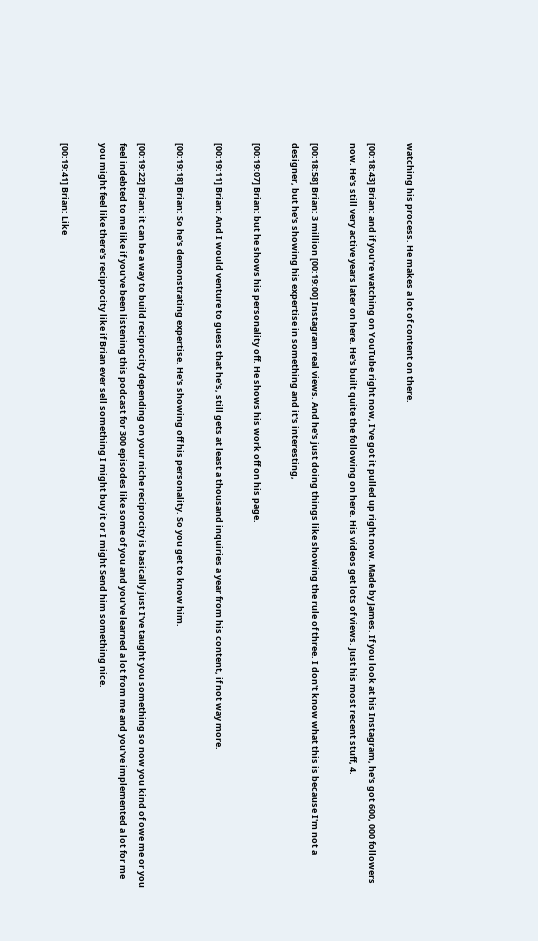watching his process. He makes a lot of content on there.

[00:18:43] Brian: and if you're watching on YouTube right now, I've got it pulled up right now. Made by James. If you look at his Instagram, he's got 600, 000 followers now. He's still very active years later on here. He's built quite the following on here. His videos get lots of views. Just his most recent stuff, 4.

[00:18:58] Brian: 3 million [00:19:00] Instagram real views. And he's just doing things like showing the rule of three. I don't know what this is because I'm not a designer, but he's showing his expertise in something and it's interesting,

[00:19:07] Brian: but he shows his personality off. He shows his work off on his page.

[00:19:11] Brian: And I would venture to guess that he's, still gets at least a thousand inquiries a year from his content, if not way more.

[00:19:18] Brian: So he's demonstrating expertise. He's showing off his personality. So you get to know him.

[00:19:22] Brian: it can be a way to build reciprocity depending on your niche reciprocity is basically just I've taught you something so now you kind of owe me or you feel indebted to me like if you've been listening this podcast for 300 episodes like some of you and you've learned a lot from me and you've implemented a lot for me you might feel like there's reciprocity like if Brian ever sell something I might buy it or I might Send him something nice.

[00:19:41] Brian: Like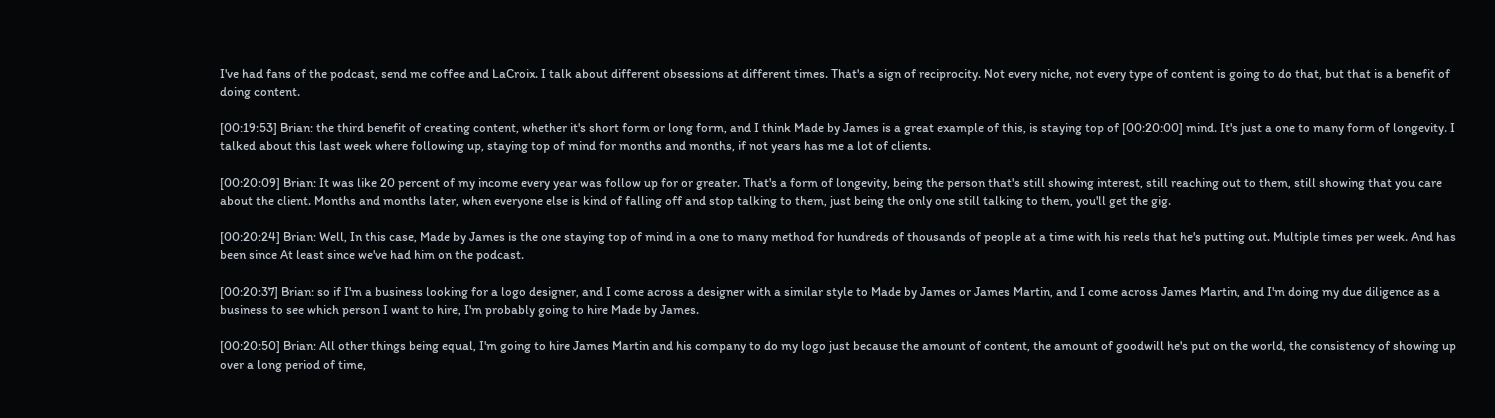I've had fans of the podcast, send me coffee and LaCroix. I talk about different obsessions at different times. That's a sign of reciprocity. Not every niche, not every type of content is going to do that, but that is a benefit of doing content.

[00:19:53] Brian: the third benefit of creating content, whether it's short form or long form, and I think Made by James is a great example of this, is staying top of [00:20:00] mind. It's just a one to many form of longevity. I talked about this last week where following up, staying top of mind for months and months, if not years has me a lot of clients.

[00:20:09] Brian: It was like 20 percent of my income every year was follow up for or greater. That's a form of longevity, being the person that's still showing interest, still reaching out to them, still showing that you care about the client. Months and months later, when everyone else is kind of falling off and stop talking to them, just being the only one still talking to them, you'll get the gig.

[00:20:24] Brian: Well, In this case, Made by James is the one staying top of mind in a one to many method for hundreds of thousands of people at a time with his reels that he's putting out. Multiple times per week. And has been since At least since we've had him on the podcast.

[00:20:37] Brian: so if I'm a business looking for a logo designer, and I come across a designer with a similar style to Made by James or James Martin, and I come across James Martin, and I'm doing my due diligence as a business to see which person I want to hire, I'm probably going to hire Made by James.

[00:20:50] Brian: All other things being equal, I'm going to hire James Martin and his company to do my logo just because the amount of content, the amount of goodwill he's put on the world, the consistency of showing up over a long period of time,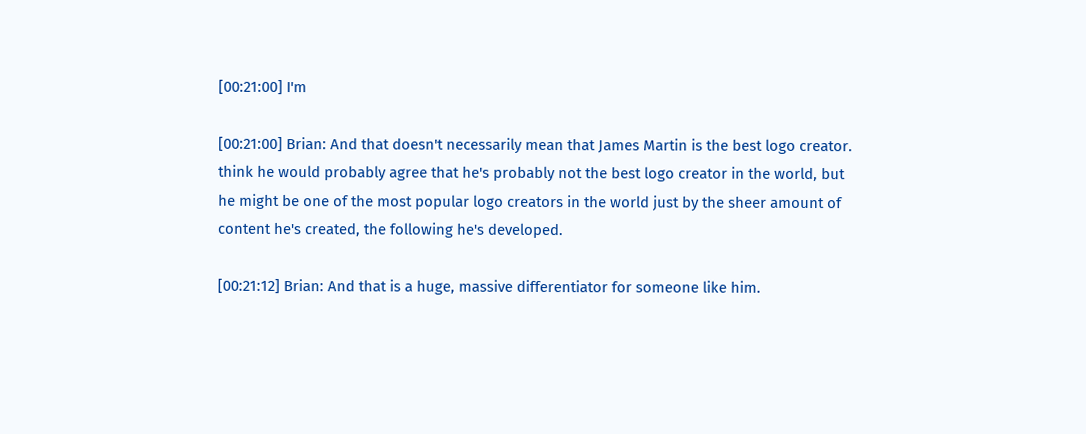[00:21:00] I'm

[00:21:00] Brian: And that doesn't necessarily mean that James Martin is the best logo creator. think he would probably agree that he's probably not the best logo creator in the world, but he might be one of the most popular logo creators in the world just by the sheer amount of content he's created, the following he's developed.

[00:21:12] Brian: And that is a huge, massive differentiator for someone like him.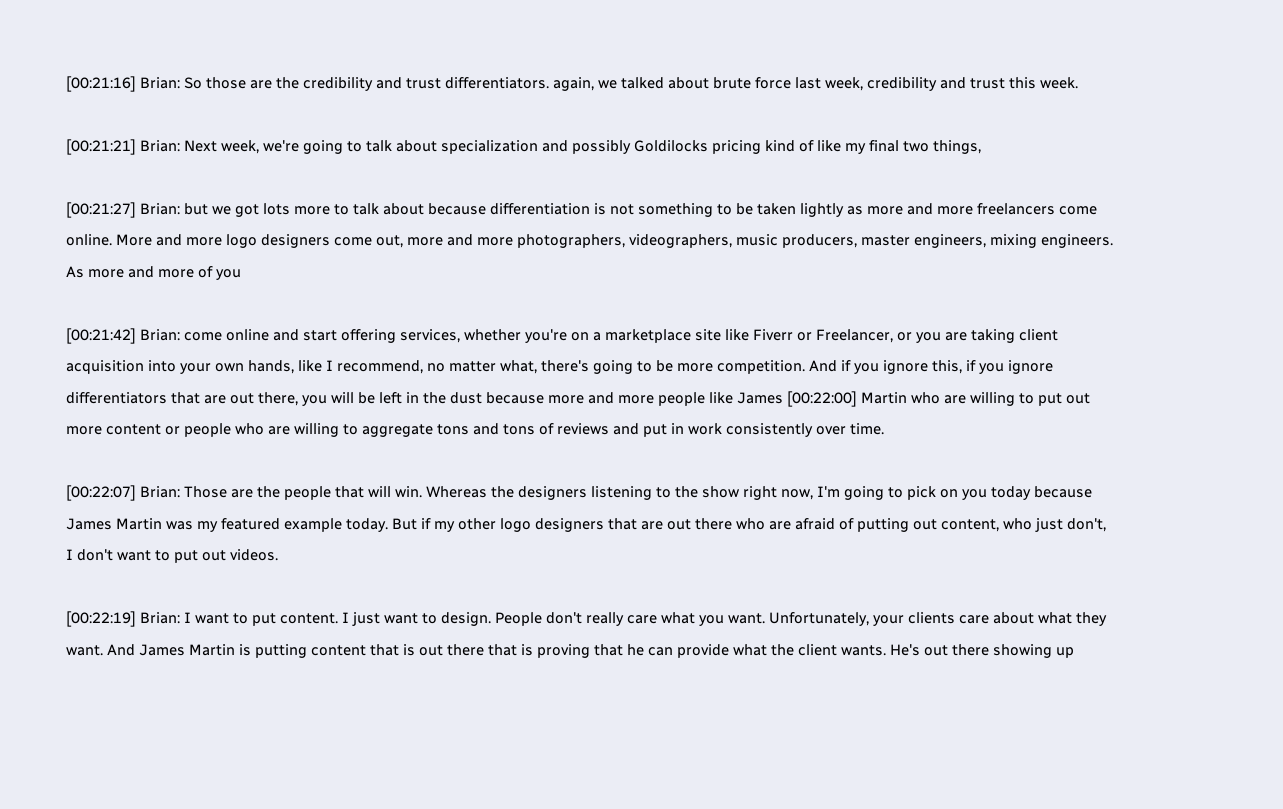[00:21:16] Brian: So those are the credibility and trust differentiators. again, we talked about brute force last week, credibility and trust this week.

[00:21:21] Brian: Next week, we're going to talk about specialization and possibly Goldilocks pricing kind of like my final two things,

[00:21:27] Brian: but we got lots more to talk about because differentiation is not something to be taken lightly as more and more freelancers come online. More and more logo designers come out, more and more photographers, videographers, music producers, master engineers, mixing engineers. As more and more of you

[00:21:42] Brian: come online and start offering services, whether you're on a marketplace site like Fiverr or Freelancer, or you are taking client acquisition into your own hands, like I recommend, no matter what, there's going to be more competition. And if you ignore this, if you ignore differentiators that are out there, you will be left in the dust because more and more people like James [00:22:00] Martin who are willing to put out more content or people who are willing to aggregate tons and tons of reviews and put in work consistently over time.

[00:22:07] Brian: Those are the people that will win. Whereas the designers listening to the show right now, I'm going to pick on you today because James Martin was my featured example today. But if my other logo designers that are out there who are afraid of putting out content, who just don't, I don't want to put out videos.

[00:22:19] Brian: I want to put content. I just want to design. People don't really care what you want. Unfortunately, your clients care about what they want. And James Martin is putting content that is out there that is proving that he can provide what the client wants. He's out there showing up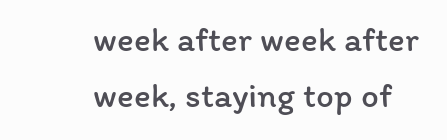week after week after week, staying top of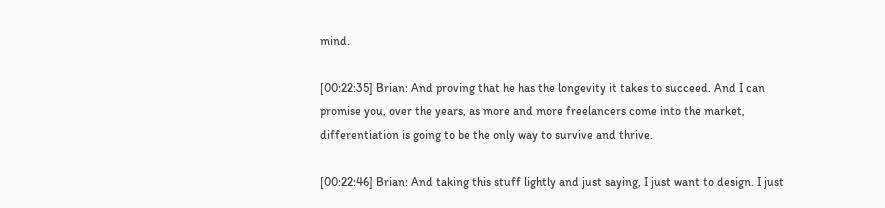mind.

[00:22:35] Brian: And proving that he has the longevity it takes to succeed. And I can promise you, over the years, as more and more freelancers come into the market, differentiation is going to be the only way to survive and thrive.

[00:22:46] Brian: And taking this stuff lightly and just saying, I just want to design. I just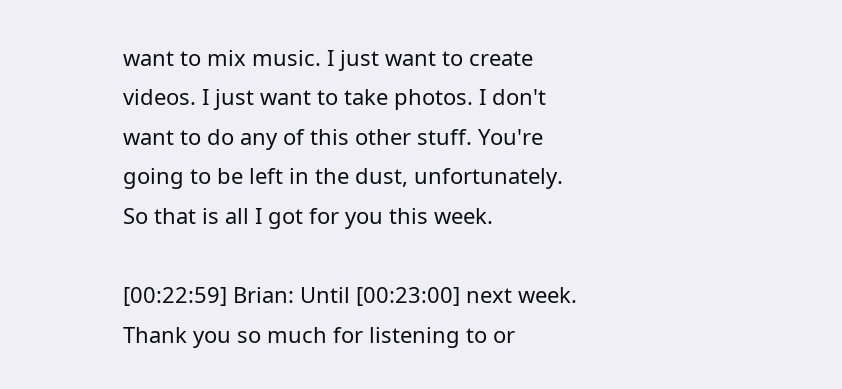want to mix music. I just want to create videos. I just want to take photos. I don't want to do any of this other stuff. You're going to be left in the dust, unfortunately. So that is all I got for you this week.

[00:22:59] Brian: Until [00:23:00] next week. Thank you so much for listening to or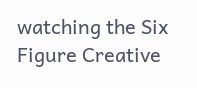watching the Six Figure Creative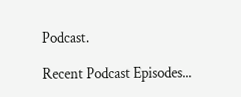Podcast.

Recent Podcast Episodes...